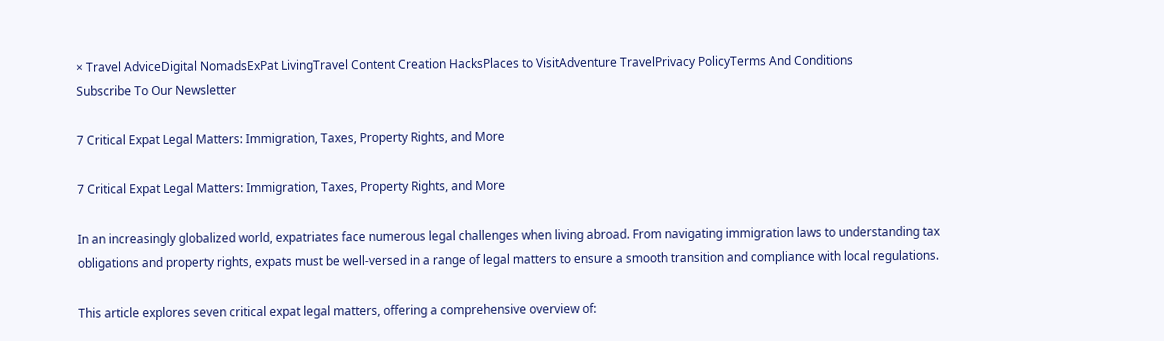× Travel AdviceDigital NomadsExPat LivingTravel Content Creation HacksPlaces to VisitAdventure TravelPrivacy PolicyTerms And Conditions
Subscribe To Our Newsletter

7 Critical Expat Legal Matters: Immigration, Taxes, Property Rights, and More

7 Critical Expat Legal Matters: Immigration, Taxes, Property Rights, and More

In an increasingly globalized world, expatriates face numerous legal challenges when living abroad. From navigating immigration laws to understanding tax obligations and property rights, expats must be well-versed in a range of legal matters to ensure a smooth transition and compliance with local regulations.

This article explores seven critical expat legal matters, offering a comprehensive overview of: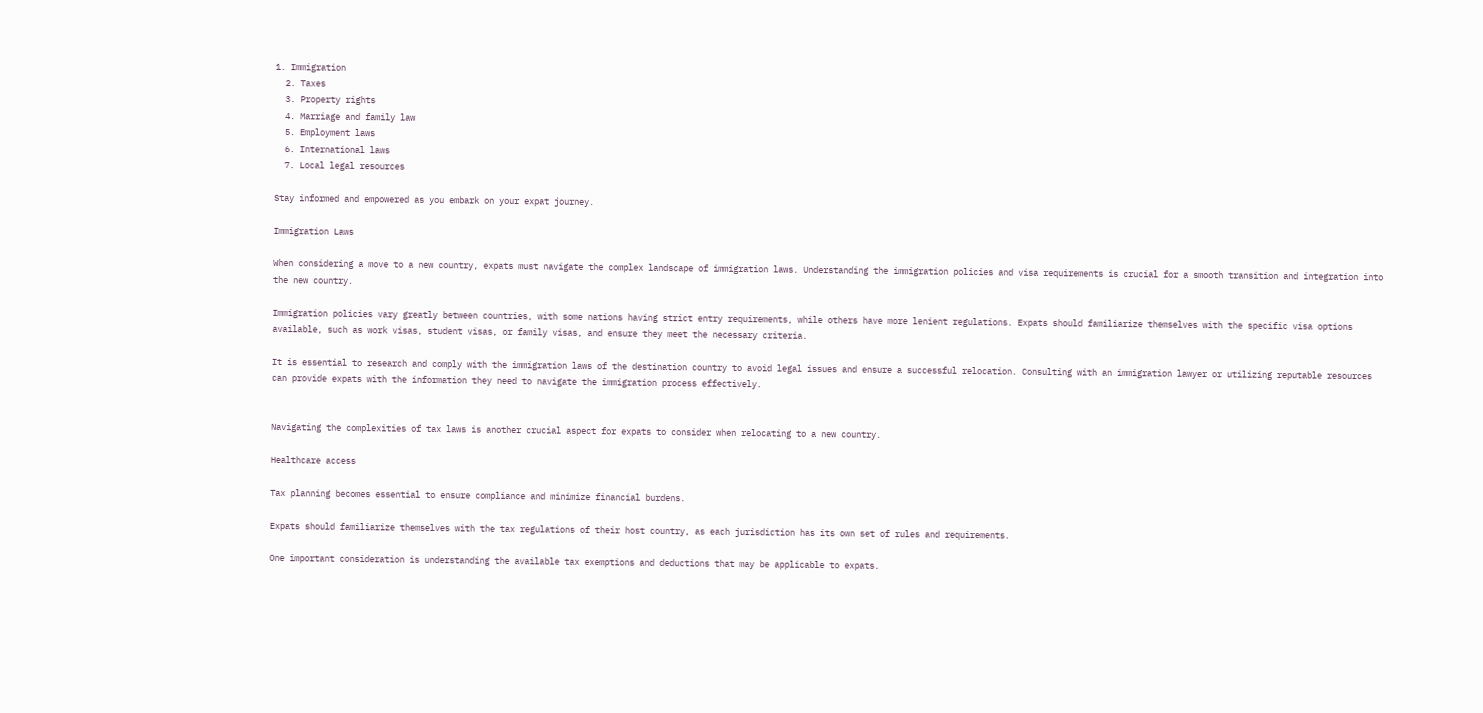1. Immigration
  2. Taxes
  3. Property rights
  4. Marriage and family law
  5. Employment laws
  6. International laws
  7. Local legal resources

Stay informed and empowered as you embark on your expat journey.

Immigration Laws

When considering a move to a new country, expats must navigate the complex landscape of immigration laws. Understanding the immigration policies and visa requirements is crucial for a smooth transition and integration into the new country.

Immigration policies vary greatly between countries, with some nations having strict entry requirements, while others have more lenient regulations. Expats should familiarize themselves with the specific visa options available, such as work visas, student visas, or family visas, and ensure they meet the necessary criteria.

It is essential to research and comply with the immigration laws of the destination country to avoid legal issues and ensure a successful relocation. Consulting with an immigration lawyer or utilizing reputable resources can provide expats with the information they need to navigate the immigration process effectively.


Navigating the complexities of tax laws is another crucial aspect for expats to consider when relocating to a new country.

Healthcare access

Tax planning becomes essential to ensure compliance and minimize financial burdens.

Expats should familiarize themselves with the tax regulations of their host country, as each jurisdiction has its own set of rules and requirements.

One important consideration is understanding the available tax exemptions and deductions that may be applicable to expats.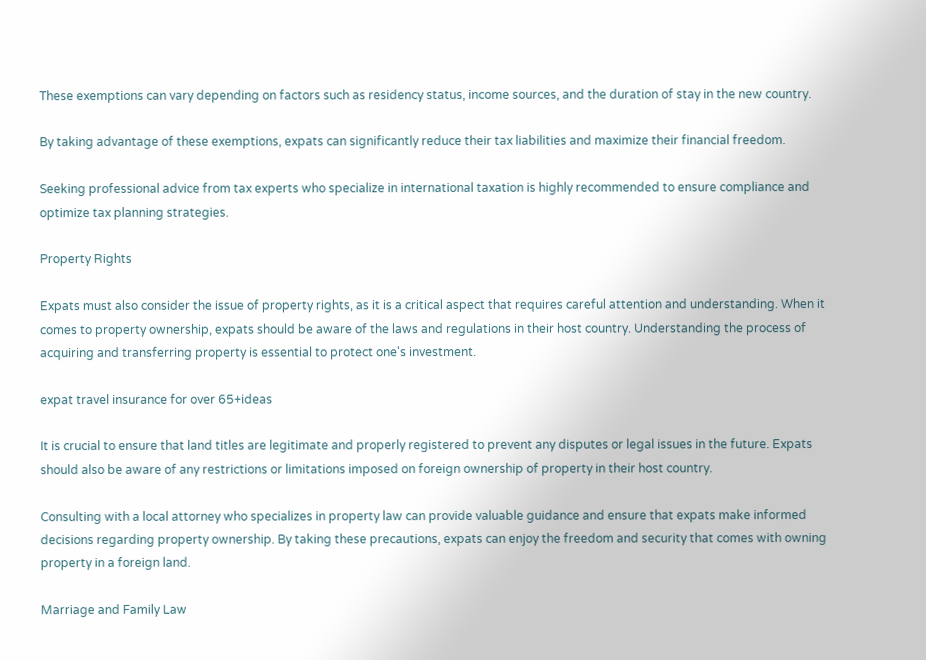These exemptions can vary depending on factors such as residency status, income sources, and the duration of stay in the new country.

By taking advantage of these exemptions, expats can significantly reduce their tax liabilities and maximize their financial freedom.

Seeking professional advice from tax experts who specialize in international taxation is highly recommended to ensure compliance and optimize tax planning strategies.

Property Rights

Expats must also consider the issue of property rights, as it is a critical aspect that requires careful attention and understanding. When it comes to property ownership, expats should be aware of the laws and regulations in their host country. Understanding the process of acquiring and transferring property is essential to protect one's investment.

expat travel insurance for over 65+ideas

It is crucial to ensure that land titles are legitimate and properly registered to prevent any disputes or legal issues in the future. Expats should also be aware of any restrictions or limitations imposed on foreign ownership of property in their host country.

Consulting with a local attorney who specializes in property law can provide valuable guidance and ensure that expats make informed decisions regarding property ownership. By taking these precautions, expats can enjoy the freedom and security that comes with owning property in a foreign land.

Marriage and Family Law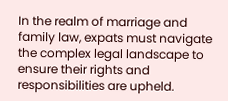In the realm of marriage and family law, expats must navigate the complex legal landscape to ensure their rights and responsibilities are upheld.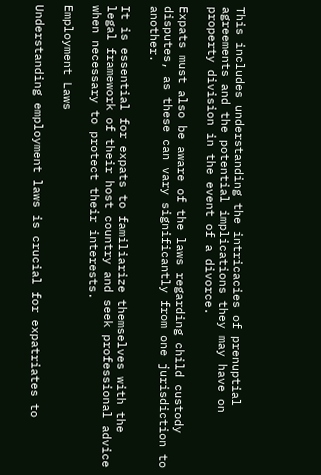This includes understanding the intricacies of prenuptial agreements and the potential implications they may have on property division in the event of a divorce.

Expats must also be aware of the laws regarding child custody disputes, as these can vary significantly from one jurisdiction to another.

It is essential for expats to familiarize themselves with the legal framework of their host country and seek professional advice when necessary to protect their interests.

Employment Laws

Understanding employment laws is crucial for expatriates to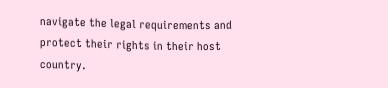navigate the legal requirements and protect their rights in their host country.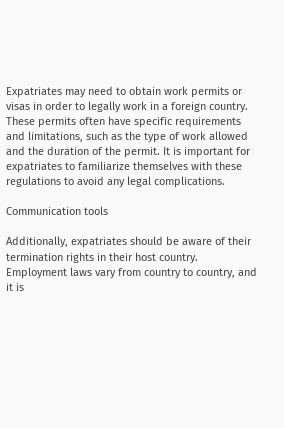Expatriates may need to obtain work permits or visas in order to legally work in a foreign country. These permits often have specific requirements and limitations, such as the type of work allowed and the duration of the permit. It is important for expatriates to familiarize themselves with these regulations to avoid any legal complications.

Communication tools

Additionally, expatriates should be aware of their termination rights in their host country. Employment laws vary from country to country, and it is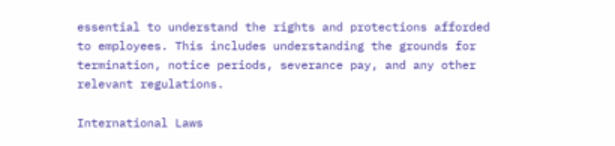essential to understand the rights and protections afforded to employees. This includes understanding the grounds for termination, notice periods, severance pay, and any other relevant regulations.

International Laws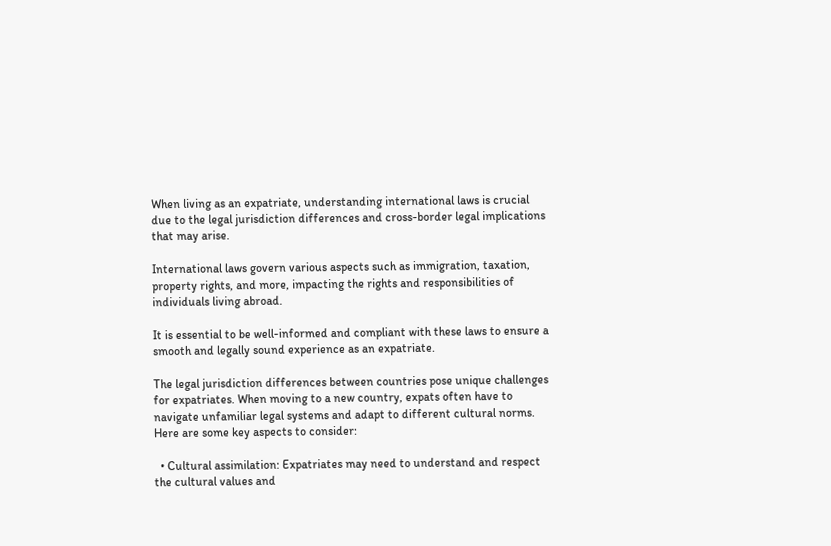When living as an expatriate, understanding international laws is crucial due to the legal jurisdiction differences and cross-border legal implications that may arise.

International laws govern various aspects such as immigration, taxation, property rights, and more, impacting the rights and responsibilities of individuals living abroad.

It is essential to be well-informed and compliant with these laws to ensure a smooth and legally sound experience as an expatriate.

The legal jurisdiction differences between countries pose unique challenges for expatriates. When moving to a new country, expats often have to navigate unfamiliar legal systems and adapt to different cultural norms. Here are some key aspects to consider:

  • Cultural assimilation: Expatriates may need to understand and respect the cultural values and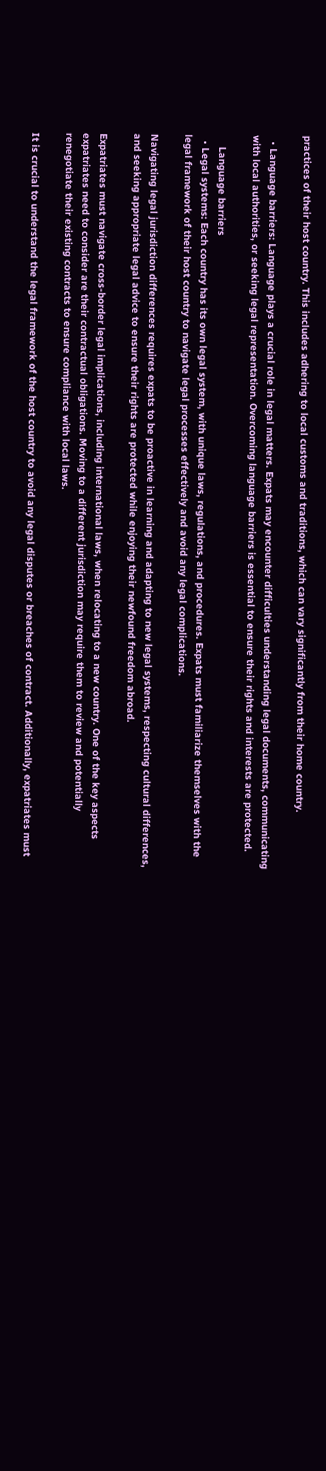practices of their host country. This includes adhering to local customs and traditions, which can vary significantly from their home country.

  • Language barriers: Language plays a crucial role in legal matters. Expats may encounter difficulties understanding legal documents, communicating with local authorities, or seeking legal representation. Overcoming language barriers is essential to ensure their rights and interests are protected.

    Language barriers
  • Legal systems: Each country has its own legal system, with unique laws, regulations, and procedures. Expats must familiarize themselves with the legal framework of their host country to navigate legal processes effectively and avoid any legal complications.

Navigating legal jurisdiction differences requires expats to be proactive in learning and adapting to new legal systems, respecting cultural differences, and seeking appropriate legal advice to ensure their rights are protected while enjoying their newfound freedom abroad.

Expatriates must navigate cross-border legal implications, including international laws, when relocating to a new country. One of the key aspects expatriates need to consider are their contractual obligations. Moving to a different jurisdiction may require them to review and potentially renegotiate their existing contracts to ensure compliance with local laws.

It is crucial to understand the legal framework of the host country to avoid any legal disputes or breaches of contract. Additionally, expatriates must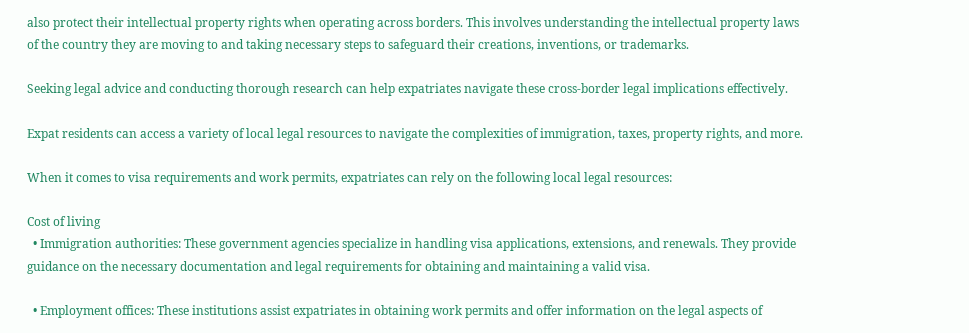also protect their intellectual property rights when operating across borders. This involves understanding the intellectual property laws of the country they are moving to and taking necessary steps to safeguard their creations, inventions, or trademarks.

Seeking legal advice and conducting thorough research can help expatriates navigate these cross-border legal implications effectively.

Expat residents can access a variety of local legal resources to navigate the complexities of immigration, taxes, property rights, and more.

When it comes to visa requirements and work permits, expatriates can rely on the following local legal resources:

Cost of living
  • Immigration authorities: These government agencies specialize in handling visa applications, extensions, and renewals. They provide guidance on the necessary documentation and legal requirements for obtaining and maintaining a valid visa.

  • Employment offices: These institutions assist expatriates in obtaining work permits and offer information on the legal aspects of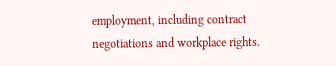employment, including contract negotiations and workplace rights.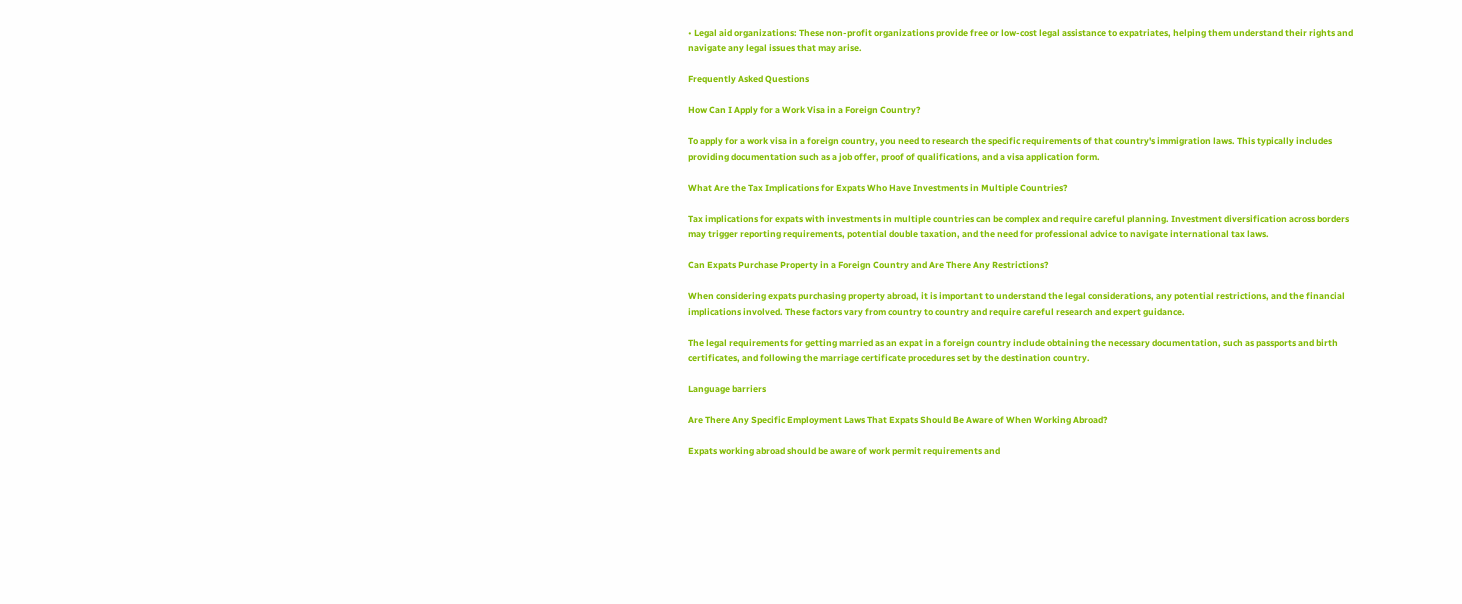• Legal aid organizations: These non-profit organizations provide free or low-cost legal assistance to expatriates, helping them understand their rights and navigate any legal issues that may arise.

Frequently Asked Questions

How Can I Apply for a Work Visa in a Foreign Country?

To apply for a work visa in a foreign country, you need to research the specific requirements of that country's immigration laws. This typically includes providing documentation such as a job offer, proof of qualifications, and a visa application form.

What Are the Tax Implications for Expats Who Have Investments in Multiple Countries?

Tax implications for expats with investments in multiple countries can be complex and require careful planning. Investment diversification across borders may trigger reporting requirements, potential double taxation, and the need for professional advice to navigate international tax laws.

Can Expats Purchase Property in a Foreign Country and Are There Any Restrictions?

When considering expats purchasing property abroad, it is important to understand the legal considerations, any potential restrictions, and the financial implications involved. These factors vary from country to country and require careful research and expert guidance.

The legal requirements for getting married as an expat in a foreign country include obtaining the necessary documentation, such as passports and birth certificates, and following the marriage certificate procedures set by the destination country.

Language barriers

Are There Any Specific Employment Laws That Expats Should Be Aware of When Working Abroad?

Expats working abroad should be aware of work permit requirements and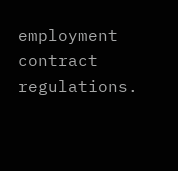employment contract regulations.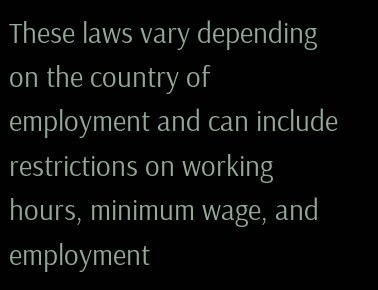These laws vary depending on the country of employment and can include restrictions on working hours, minimum wage, and employment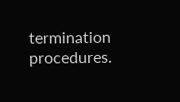termination procedures.